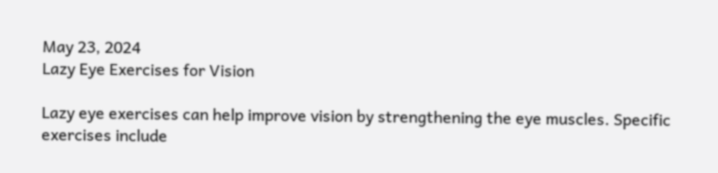May 23, 2024
Lazy Eye Exercises for Vision

Lazy eye exercises can help improve vision by strengthening the eye muscles. Specific exercises include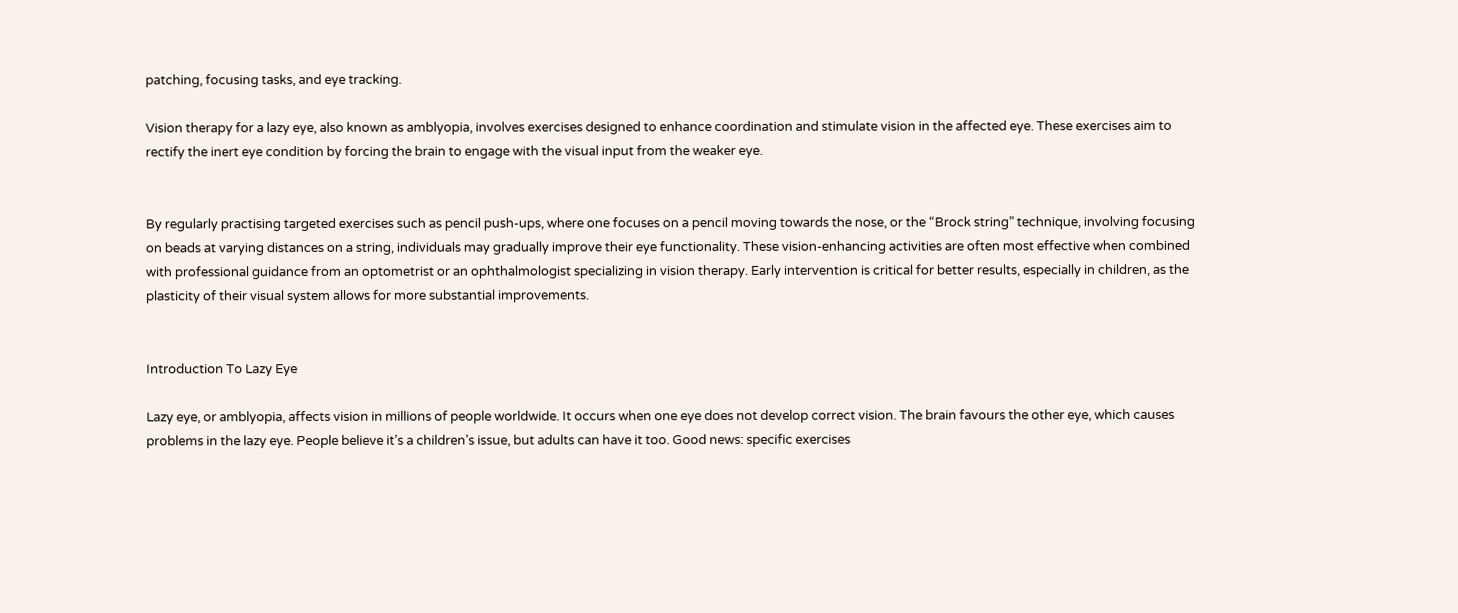patching, focusing tasks, and eye tracking.

Vision therapy for a lazy eye, also known as amblyopia, involves exercises designed to enhance coordination and stimulate vision in the affected eye. These exercises aim to rectify the inert eye condition by forcing the brain to engage with the visual input from the weaker eye.


By regularly practising targeted exercises such as pencil push-ups, where one focuses on a pencil moving towards the nose, or the “Brock string” technique, involving focusing on beads at varying distances on a string, individuals may gradually improve their eye functionality. These vision-enhancing activities are often most effective when combined with professional guidance from an optometrist or an ophthalmologist specializing in vision therapy. Early intervention is critical for better results, especially in children, as the plasticity of their visual system allows for more substantial improvements.


Introduction To Lazy Eye

Lazy eye, or amblyopia, affects vision in millions of people worldwide. It occurs when one eye does not develop correct vision. The brain favours the other eye, which causes problems in the lazy eye. People believe it’s a children’s issue, but adults can have it too. Good news: specific exercises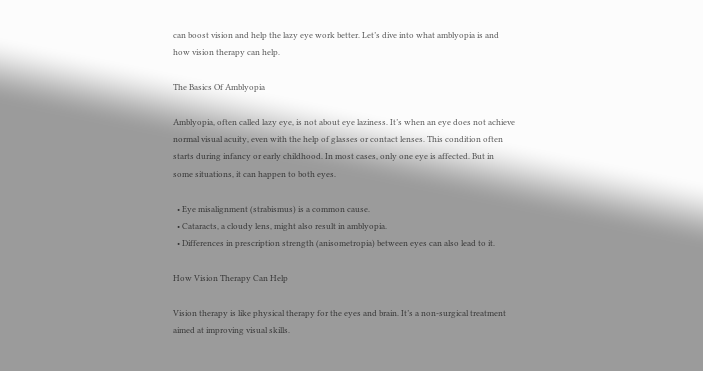can boost vision and help the lazy eye work better. Let’s dive into what amblyopia is and how vision therapy can help.

The Basics Of Amblyopia

Amblyopia, often called lazy eye, is not about eye laziness. It’s when an eye does not achieve normal visual acuity, even with the help of glasses or contact lenses. This condition often starts during infancy or early childhood. In most cases, only one eye is affected. But in some situations, it can happen to both eyes.

  • Eye misalignment (strabismus) is a common cause.
  • Cataracts, a cloudy lens, might also result in amblyopia.
  • Differences in prescription strength (anisometropia) between eyes can also lead to it.

How Vision Therapy Can Help

Vision therapy is like physical therapy for the eyes and brain. It’s a non-surgical treatment aimed at improving visual skills.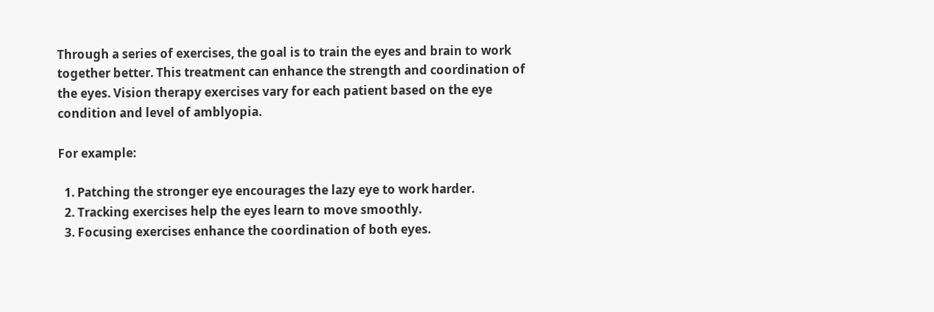Through a series of exercises, the goal is to train the eyes and brain to work together better. This treatment can enhance the strength and coordination of the eyes. Vision therapy exercises vary for each patient based on the eye condition and level of amblyopia.

For example:

  1. Patching the stronger eye encourages the lazy eye to work harder.
  2. Tracking exercises help the eyes learn to move smoothly.
  3. Focusing exercises enhance the coordination of both eyes.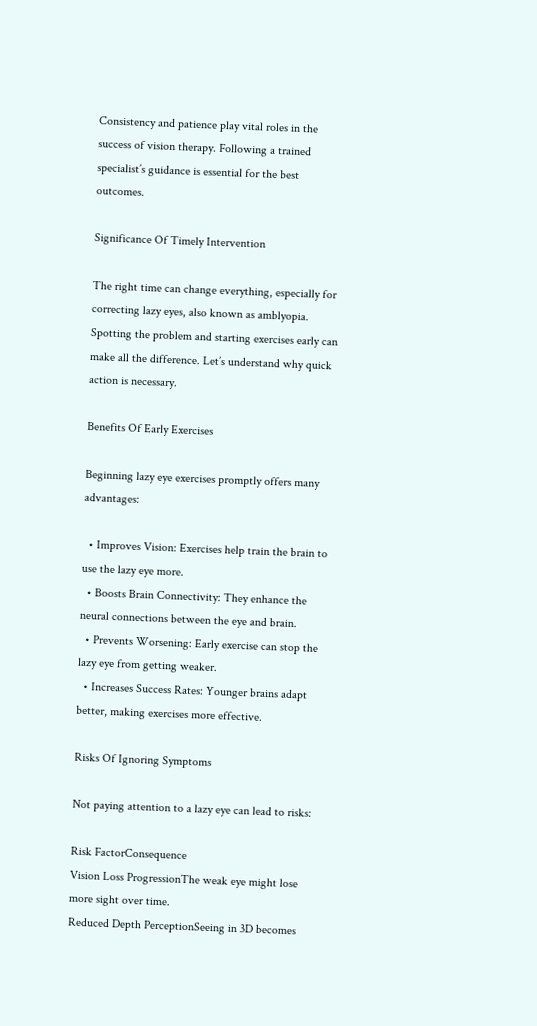Consistency and patience play vital roles in the success of vision therapy. Following a trained specialist’s guidance is essential for the best outcomes.

Significance Of Timely Intervention

The right time can change everything, especially for correcting lazy eyes, also known as amblyopia. Spotting the problem and starting exercises early can make all the difference. Let’s understand why quick action is necessary.

Benefits Of Early Exercises

Beginning lazy eye exercises promptly offers many advantages:

  • Improves Vision: Exercises help train the brain to use the lazy eye more.
  • Boosts Brain Connectivity: They enhance the neural connections between the eye and brain.
  • Prevents Worsening: Early exercise can stop the lazy eye from getting weaker.
  • Increases Success Rates: Younger brains adapt better, making exercises more effective.

Risks Of Ignoring Symptoms

Not paying attention to a lazy eye can lead to risks:

Risk FactorConsequence
Vision Loss ProgressionThe weak eye might lose more sight over time.
Reduced Depth PerceptionSeeing in 3D becomes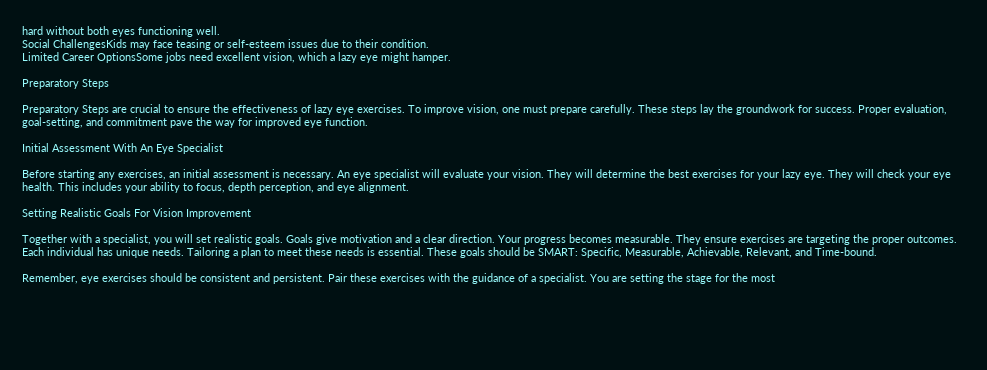hard without both eyes functioning well.
Social ChallengesKids may face teasing or self-esteem issues due to their condition.
Limited Career OptionsSome jobs need excellent vision, which a lazy eye might hamper.

Preparatory Steps

Preparatory Steps are crucial to ensure the effectiveness of lazy eye exercises. To improve vision, one must prepare carefully. These steps lay the groundwork for success. Proper evaluation, goal-setting, and commitment pave the way for improved eye function.

Initial Assessment With An Eye Specialist

Before starting any exercises, an initial assessment is necessary. An eye specialist will evaluate your vision. They will determine the best exercises for your lazy eye. They will check your eye health. This includes your ability to focus, depth perception, and eye alignment.

Setting Realistic Goals For Vision Improvement

Together with a specialist, you will set realistic goals. Goals give motivation and a clear direction. Your progress becomes measurable. They ensure exercises are targeting the proper outcomes. Each individual has unique needs. Tailoring a plan to meet these needs is essential. These goals should be SMART: Specific, Measurable, Achievable, Relevant, and Time-bound.

Remember, eye exercises should be consistent and persistent. Pair these exercises with the guidance of a specialist. You are setting the stage for the most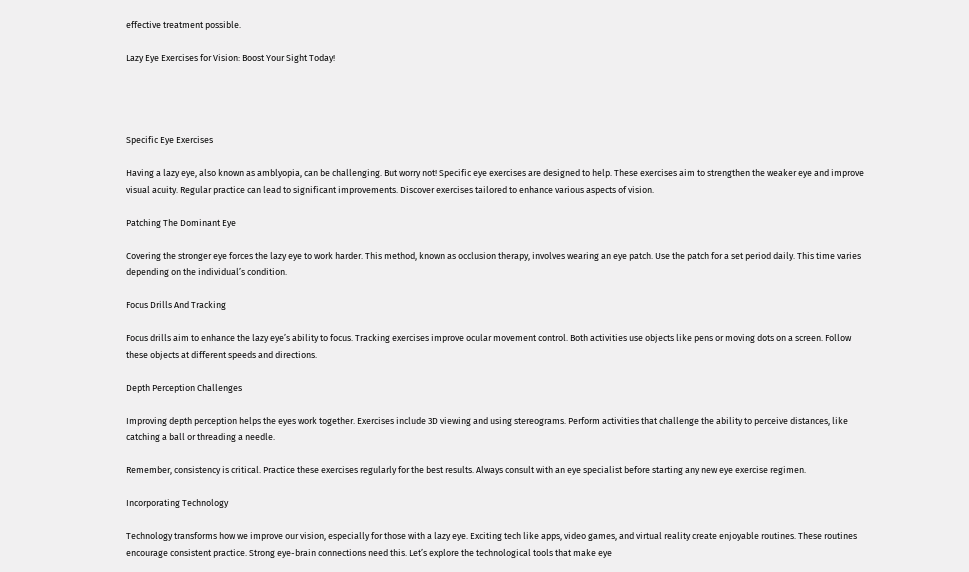effective treatment possible.

Lazy Eye Exercises for Vision: Boost Your Sight Today!




Specific Eye Exercises

Having a lazy eye, also known as amblyopia, can be challenging. But worry not! Specific eye exercises are designed to help. These exercises aim to strengthen the weaker eye and improve visual acuity. Regular practice can lead to significant improvements. Discover exercises tailored to enhance various aspects of vision.

Patching The Dominant Eye

Covering the stronger eye forces the lazy eye to work harder. This method, known as occlusion therapy, involves wearing an eye patch. Use the patch for a set period daily. This time varies depending on the individual’s condition.

Focus Drills And Tracking

Focus drills aim to enhance the lazy eye’s ability to focus. Tracking exercises improve ocular movement control. Both activities use objects like pens or moving dots on a screen. Follow these objects at different speeds and directions.

Depth Perception Challenges

Improving depth perception helps the eyes work together. Exercises include 3D viewing and using stereograms. Perform activities that challenge the ability to perceive distances, like catching a ball or threading a needle.

Remember, consistency is critical. Practice these exercises regularly for the best results. Always consult with an eye specialist before starting any new eye exercise regimen.

Incorporating Technology

Technology transforms how we improve our vision, especially for those with a lazy eye. Exciting tech like apps, video games, and virtual reality create enjoyable routines. These routines encourage consistent practice. Strong eye-brain connections need this. Let’s explore the technological tools that make eye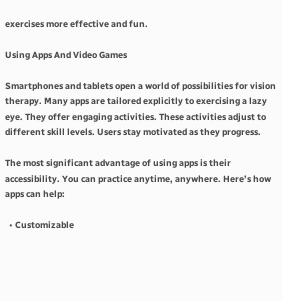exercises more effective and fun.

Using Apps And Video Games

Smartphones and tablets open a world of possibilities for vision therapy. Many apps are tailored explicitly to exercising a lazy eye. They offer engaging activities. These activities adjust to different skill levels. Users stay motivated as they progress.

The most significant advantage of using apps is their accessibility. You can practice anytime, anywhere. Here’s how apps can help:

  • Customizable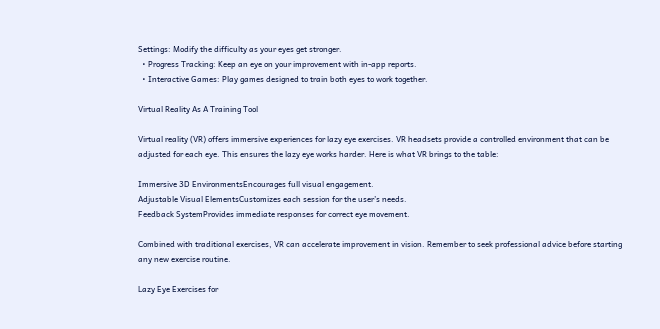Settings: Modify the difficulty as your eyes get stronger.
  • Progress Tracking: Keep an eye on your improvement with in-app reports.
  • Interactive Games: Play games designed to train both eyes to work together.

Virtual Reality As A Training Tool

Virtual reality (VR) offers immersive experiences for lazy eye exercises. VR headsets provide a controlled environment that can be adjusted for each eye. This ensures the lazy eye works harder. Here is what VR brings to the table:

Immersive 3D EnvironmentsEncourages full visual engagement.
Adjustable Visual ElementsCustomizes each session for the user’s needs.
Feedback SystemProvides immediate responses for correct eye movement.

Combined with traditional exercises, VR can accelerate improvement in vision. Remember to seek professional advice before starting any new exercise routine.

Lazy Eye Exercises for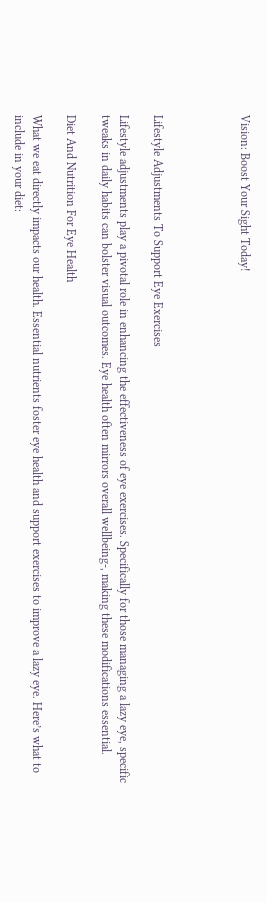Vision: Boost Your Sight Today!




Lifestyle Adjustments To Support Eye Exercises

Lifestyle adjustments play a pivotal role in enhancing the effectiveness of eye exercises. Specifically for those managing a lazy eye, specific tweaks in daily habits can bolster visual outcomes. Eye health often mirrors overall wellbeing-, making these modifications essential.

Diet And Nutrition For Eye Health

What we eat directly impacts our health. Essential nutrients foster eye health and support exercises to improve a lazy eye. Here’s what to include in your diet: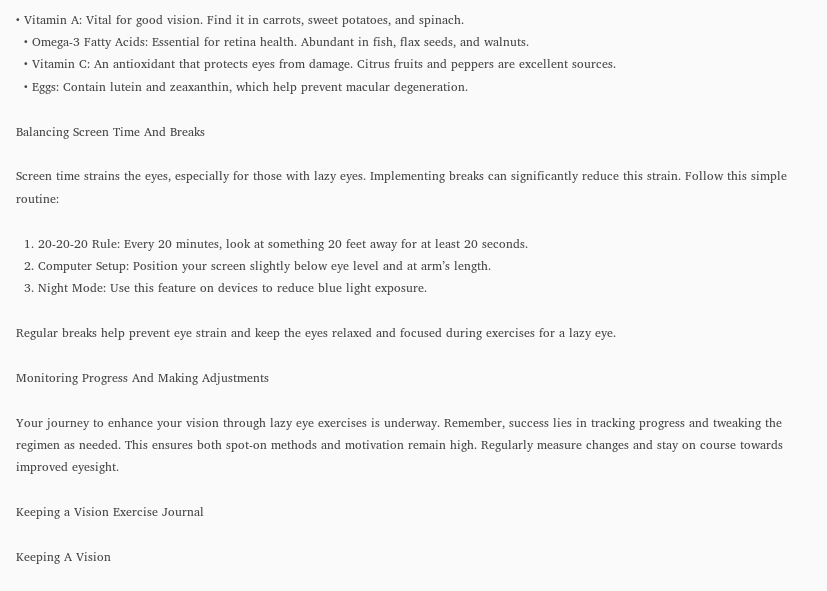• Vitamin A: Vital for good vision. Find it in carrots, sweet potatoes, and spinach.
  • Omega-3 Fatty Acids: Essential for retina health. Abundant in fish, flax seeds, and walnuts.
  • Vitamin C: An antioxidant that protects eyes from damage. Citrus fruits and peppers are excellent sources.
  • Eggs: Contain lutein and zeaxanthin, which help prevent macular degeneration.

Balancing Screen Time And Breaks

Screen time strains the eyes, especially for those with lazy eyes. Implementing breaks can significantly reduce this strain. Follow this simple routine:

  1. 20-20-20 Rule: Every 20 minutes, look at something 20 feet away for at least 20 seconds.
  2. Computer Setup: Position your screen slightly below eye level and at arm’s length.
  3. Night Mode: Use this feature on devices to reduce blue light exposure.

Regular breaks help prevent eye strain and keep the eyes relaxed and focused during exercises for a lazy eye.

Monitoring Progress And Making Adjustments

Your journey to enhance your vision through lazy eye exercises is underway. Remember, success lies in tracking progress and tweaking the regimen as needed. This ensures both spot-on methods and motivation remain high. Regularly measure changes and stay on course towards improved eyesight.

Keeping a Vision Exercise Journal

Keeping A Vision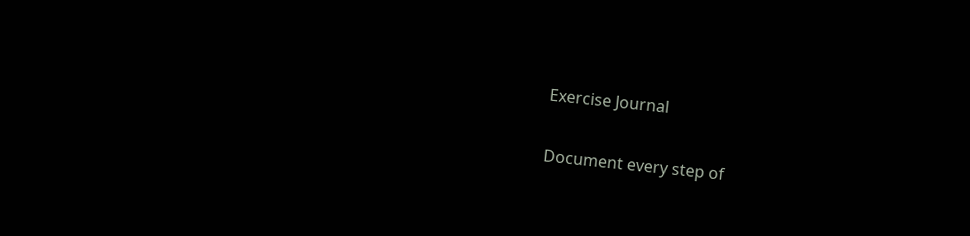Exercise Journal

Document every step of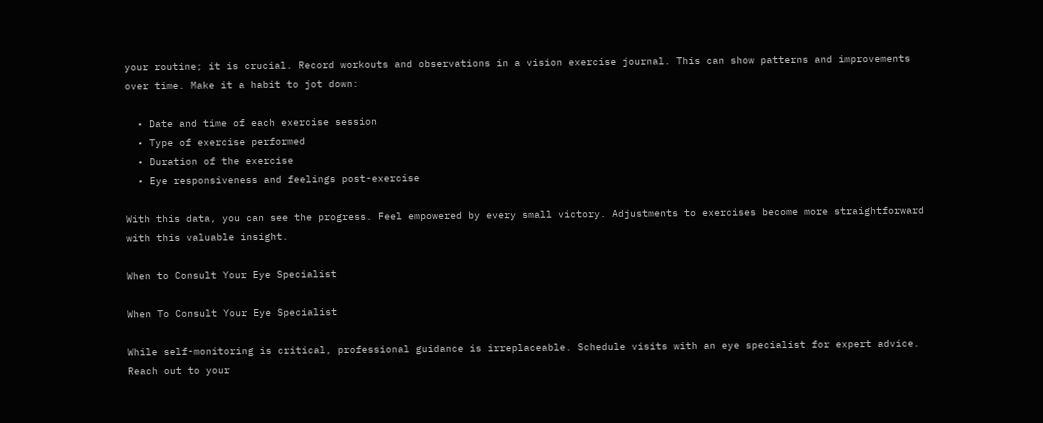your routine; it is crucial. Record workouts and observations in a vision exercise journal. This can show patterns and improvements over time. Make it a habit to jot down:

  • Date and time of each exercise session
  • Type of exercise performed
  • Duration of the exercise
  • Eye responsiveness and feelings post-exercise

With this data, you can see the progress. Feel empowered by every small victory. Adjustments to exercises become more straightforward with this valuable insight.

When to Consult Your Eye Specialist

When To Consult Your Eye Specialist

While self-monitoring is critical, professional guidance is irreplaceable. Schedule visits with an eye specialist for expert advice. Reach out to your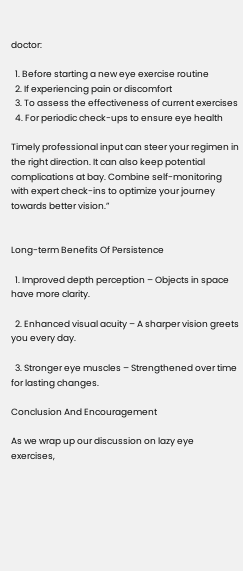doctor:

  1. Before starting a new eye exercise routine
  2. If experiencing pain or discomfort
  3. To assess the effectiveness of current exercises
  4. For periodic check-ups to ensure eye health

Timely professional input can steer your regimen in the right direction. It can also keep potential complications at bay. Combine self-monitoring with expert check-ins to optimize your journey towards better vision.”


Long-term Benefits Of Persistence

  1. Improved depth perception – Objects in space have more clarity.

  2. Enhanced visual acuity – A sharper vision greets you every day.

  3. Stronger eye muscles – Strengthened over time for lasting changes.

Conclusion And Encouragement

As we wrap up our discussion on lazy eye exercises,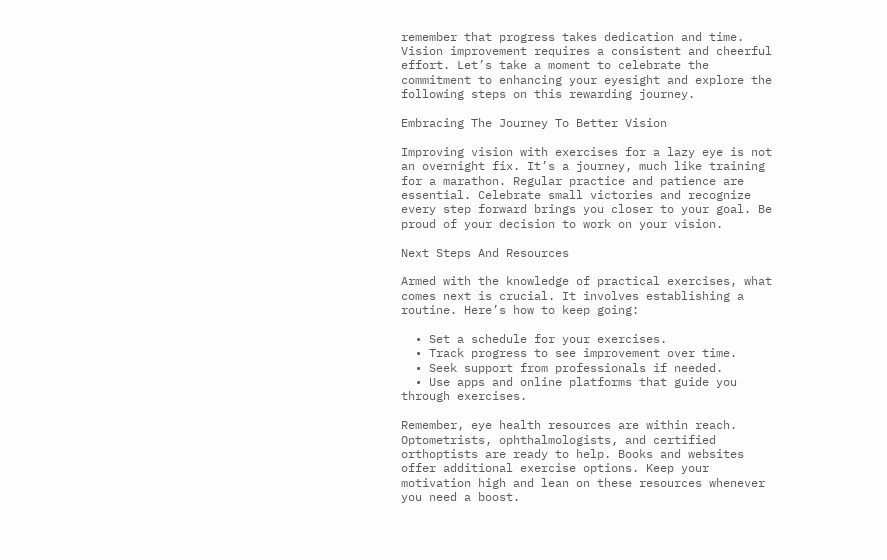remember that progress takes dedication and time. Vision improvement requires a consistent and cheerful effort. Let’s take a moment to celebrate the commitment to enhancing your eyesight and explore the following steps on this rewarding journey.

Embracing The Journey To Better Vision

Improving vision with exercises for a lazy eye is not an overnight fix. It’s a journey, much like training for a marathon. Regular practice and patience are essential. Celebrate small victories and recognize every step forward brings you closer to your goal. Be proud of your decision to work on your vision.

Next Steps And Resources

Armed with the knowledge of practical exercises, what comes next is crucial. It involves establishing a routine. Here’s how to keep going:

  • Set a schedule for your exercises.
  • Track progress to see improvement over time.
  • Seek support from professionals if needed.
  • Use apps and online platforms that guide you through exercises.

Remember, eye health resources are within reach. Optometrists, ophthalmologists, and certified orthoptists are ready to help. Books and websites offer additional exercise options. Keep your motivation high and lean on these resources whenever you need a boost.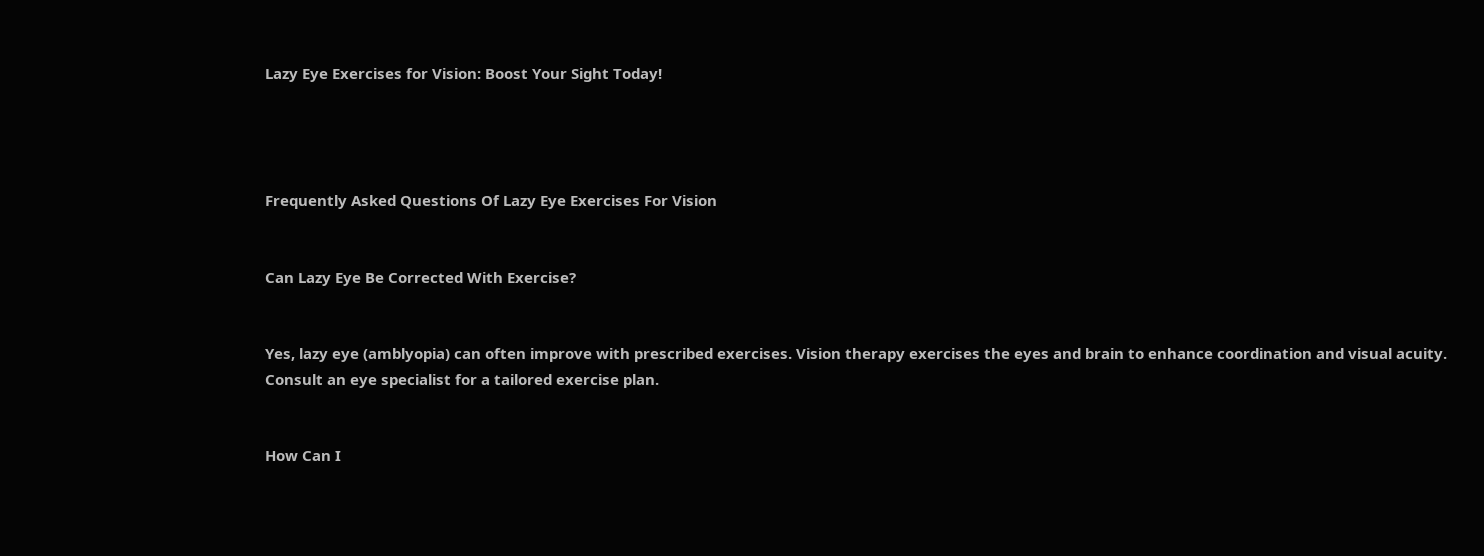Lazy Eye Exercises for Vision: Boost Your Sight Today!




Frequently Asked Questions Of Lazy Eye Exercises For Vision


Can Lazy Eye Be Corrected With Exercise?


Yes, lazy eye (amblyopia) can often improve with prescribed exercises. Vision therapy exercises the eyes and brain to enhance coordination and visual acuity. Consult an eye specialist for a tailored exercise plan.


How Can I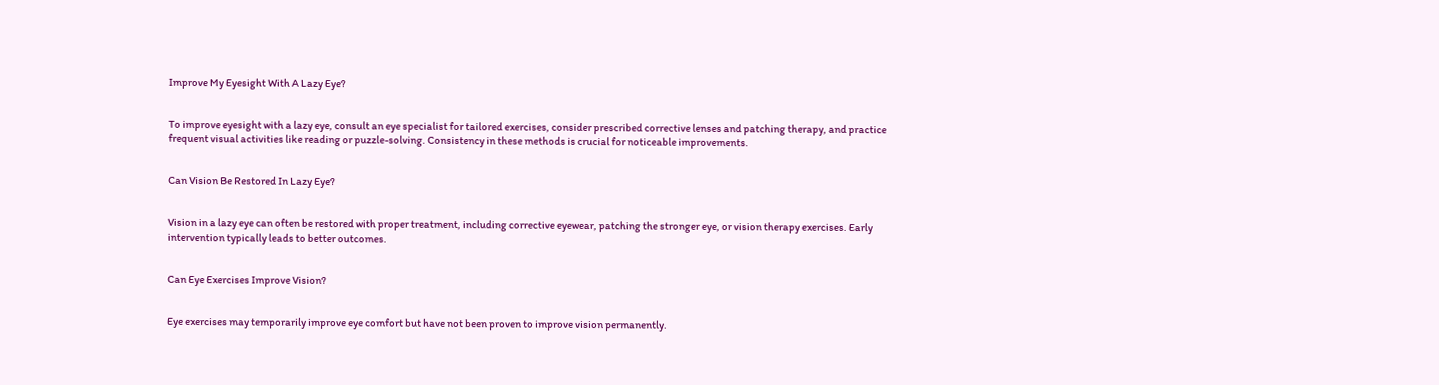Improve My Eyesight With A Lazy Eye?


To improve eyesight with a lazy eye, consult an eye specialist for tailored exercises, consider prescribed corrective lenses and patching therapy, and practice frequent visual activities like reading or puzzle-solving. Consistency in these methods is crucial for noticeable improvements.


Can Vision Be Restored In Lazy Eye?


Vision in a lazy eye can often be restored with proper treatment, including corrective eyewear, patching the stronger eye, or vision therapy exercises. Early intervention typically leads to better outcomes.


Can Eye Exercises Improve Vision?


Eye exercises may temporarily improve eye comfort but have not been proven to improve vision permanently.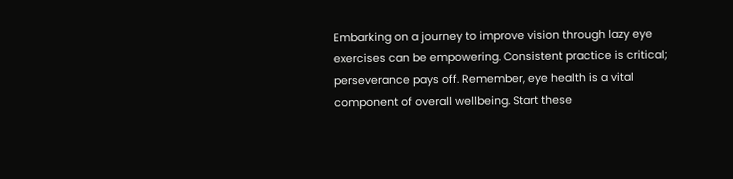Embarking on a journey to improve vision through lazy eye exercises can be empowering. Consistent practice is critical; perseverance pays off. Remember, eye health is a vital component of overall wellbeing. Start these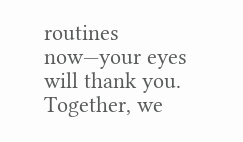routines now—your eyes will thank you. Together, we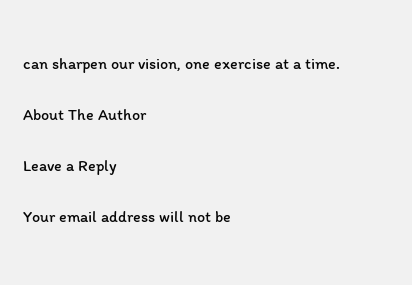can sharpen our vision, one exercise at a time.

About The Author

Leave a Reply

Your email address will not be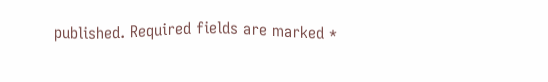published. Required fields are marked *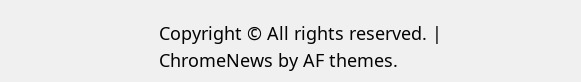Copyright © All rights reserved. | ChromeNews by AF themes.